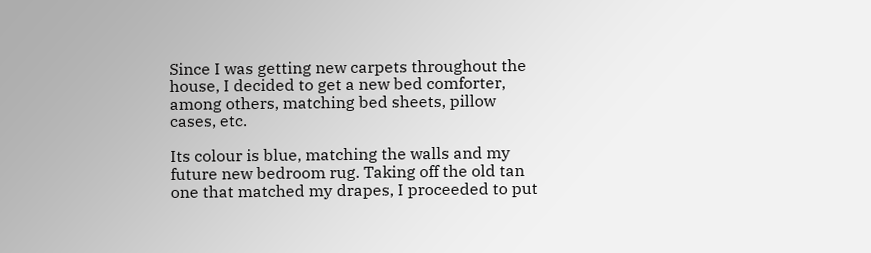Since I was getting new carpets throughout the house, I decided to get a new bed comforter, among others, matching bed sheets, pillow cases, etc.

Its colour is blue, matching the walls and my future new bedroom rug. Taking off the old tan one that matched my drapes, I proceeded to put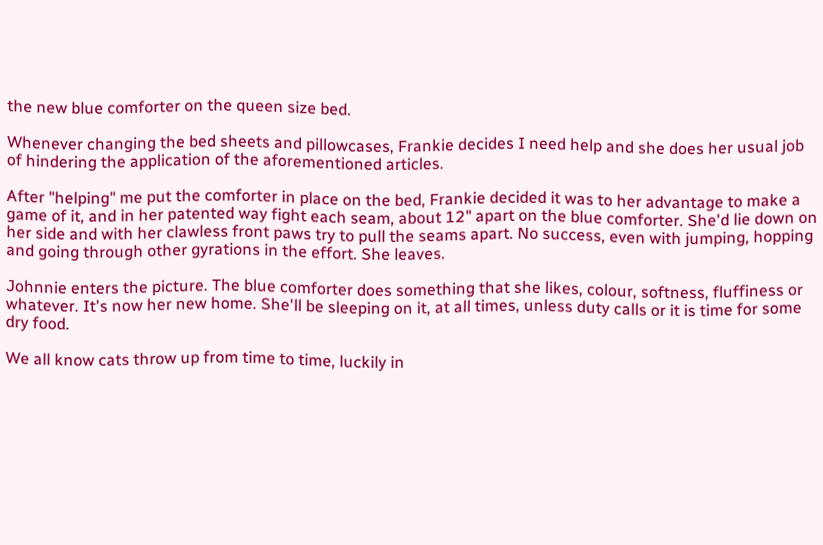the new blue comforter on the queen size bed.

Whenever changing the bed sheets and pillowcases, Frankie decides I need help and she does her usual job of hindering the application of the aforementioned articles.

After "helping" me put the comforter in place on the bed, Frankie decided it was to her advantage to make a game of it, and in her patented way fight each seam, about 12" apart on the blue comforter. She'd lie down on her side and with her clawless front paws try to pull the seams apart. No success, even with jumping, hopping and going through other gyrations in the effort. She leaves.

Johnnie enters the picture. The blue comforter does something that she likes, colour, softness, fluffiness or whatever. It's now her new home. She'll be sleeping on it, at all times, unless duty calls or it is time for some dry food.

We all know cats throw up from time to time, luckily in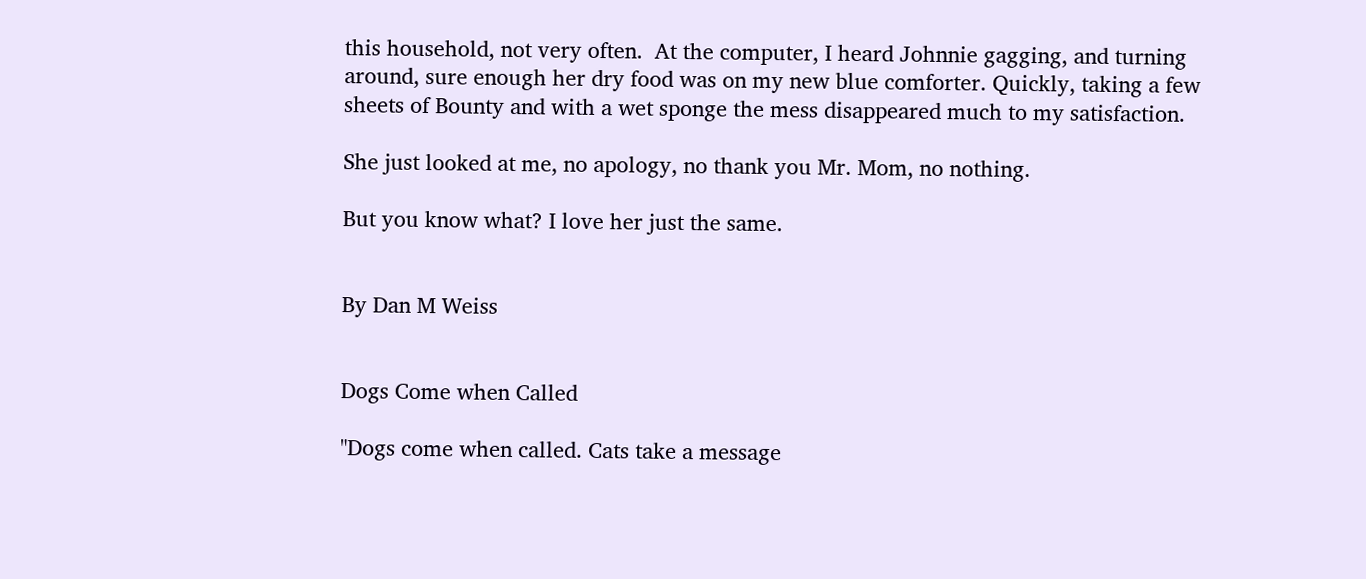this household, not very often.  At the computer, I heard Johnnie gagging, and turning around, sure enough her dry food was on my new blue comforter. Quickly, taking a few sheets of Bounty and with a wet sponge the mess disappeared much to my satisfaction.

She just looked at me, no apology, no thank you Mr. Mom, no nothing.

But you know what? I love her just the same.


By Dan M Weiss


Dogs Come when Called

"Dogs come when called. Cats take a message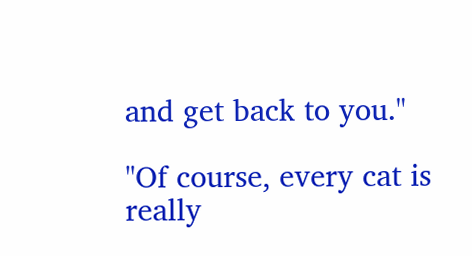and get back to you."

"Of course, every cat is really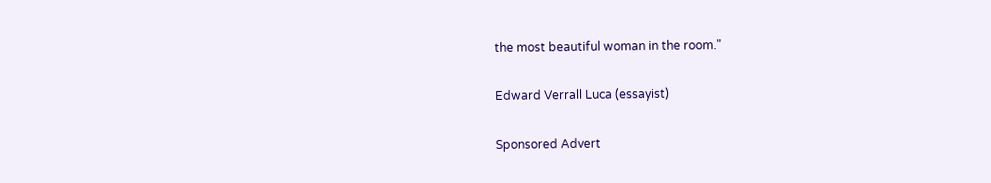the most beautiful woman in the room."

Edward Verrall Luca (essayist)

Sponsored Advert